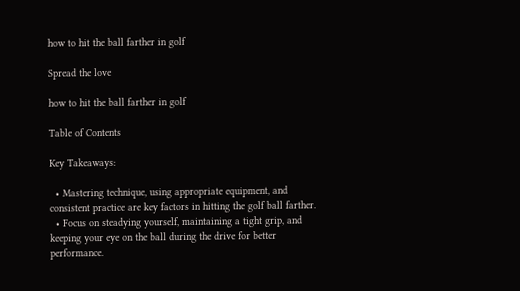how to hit the ball farther in golf

Spread the love

how to hit the ball farther in golf

Table of Contents

Key Takeaways:

  • Mastering technique, using appropriate equipment, and consistent practice are key factors in hitting the golf ball farther.
  • Focus on steadying yourself, maintaining a tight grip, and keeping your eye on the ball during the drive for better performance.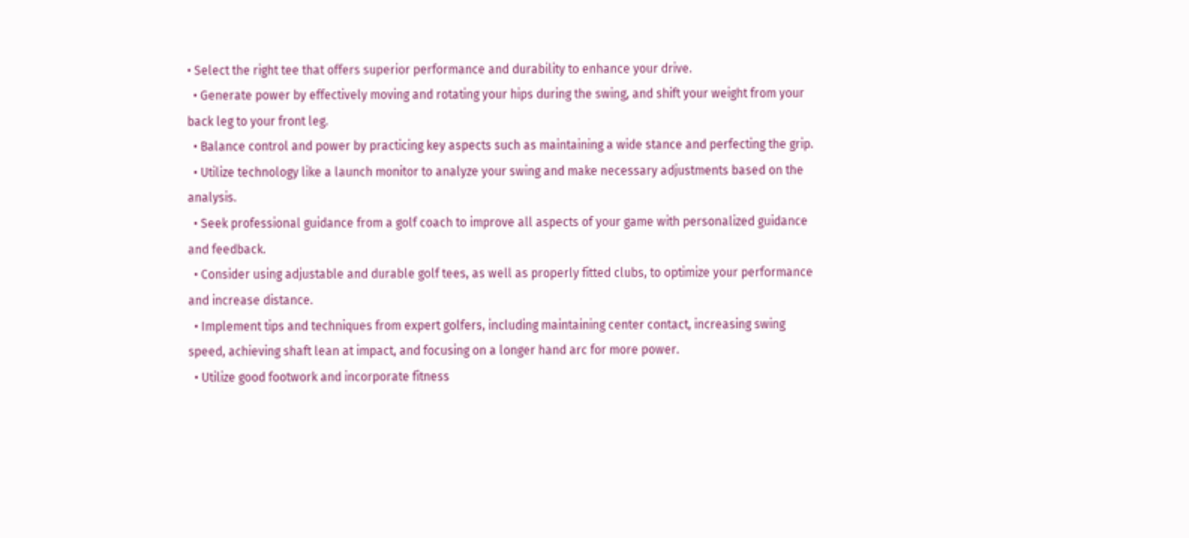• Select the right tee that offers superior performance and durability to enhance your drive.
  • Generate power by effectively moving and rotating your hips during the swing, and shift your weight from your back leg to your front leg.
  • Balance control and power by practicing key aspects such as maintaining a wide stance and perfecting the grip.
  • Utilize technology like a launch monitor to analyze your swing and make necessary adjustments based on the analysis.
  • Seek professional guidance from a golf coach to improve all aspects of your game with personalized guidance and feedback.
  • Consider using adjustable and durable golf tees, as well as properly fitted clubs, to optimize your performance and increase distance.
  • Implement tips and techniques from expert golfers, including maintaining center contact, increasing swing speed, achieving shaft lean at impact, and focusing on a longer hand arc for more power.
  • Utilize good footwork and incorporate fitness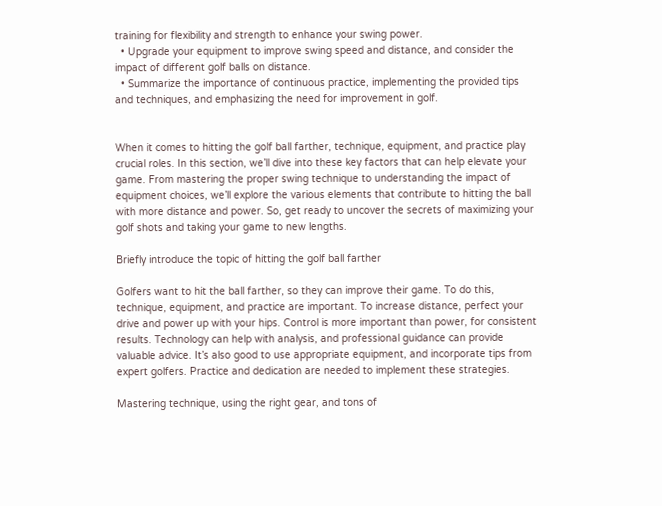training for flexibility and strength to enhance your swing power.
  • Upgrade your equipment to improve swing speed and distance, and consider the impact of different golf balls on distance.
  • Summarize the importance of continuous practice, implementing the provided tips and techniques, and emphasizing the need for improvement in golf.


When it comes to hitting the golf ball farther, technique, equipment, and practice play crucial roles. In this section, we’ll dive into these key factors that can help elevate your game. From mastering the proper swing technique to understanding the impact of equipment choices, we’ll explore the various elements that contribute to hitting the ball with more distance and power. So, get ready to uncover the secrets of maximizing your golf shots and taking your game to new lengths.

Briefly introduce the topic of hitting the golf ball farther

Golfers want to hit the ball farther, so they can improve their game. To do this, technique, equipment, and practice are important. To increase distance, perfect your drive and power up with your hips. Control is more important than power, for consistent results. Technology can help with analysis, and professional guidance can provide valuable advice. It’s also good to use appropriate equipment, and incorporate tips from expert golfers. Practice and dedication are needed to implement these strategies.

Mastering technique, using the right gear, and tons of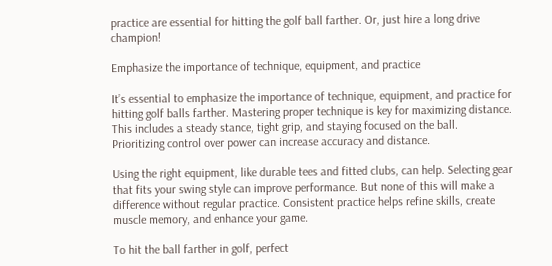practice are essential for hitting the golf ball farther. Or, just hire a long drive champion!

Emphasize the importance of technique, equipment, and practice

It’s essential to emphasize the importance of technique, equipment, and practice for hitting golf balls farther. Mastering proper technique is key for maximizing distance. This includes a steady stance, tight grip, and staying focused on the ball. Prioritizing control over power can increase accuracy and distance.

Using the right equipment, like durable tees and fitted clubs, can help. Selecting gear that fits your swing style can improve performance. But none of this will make a difference without regular practice. Consistent practice helps refine skills, create muscle memory, and enhance your game.

To hit the ball farther in golf, perfect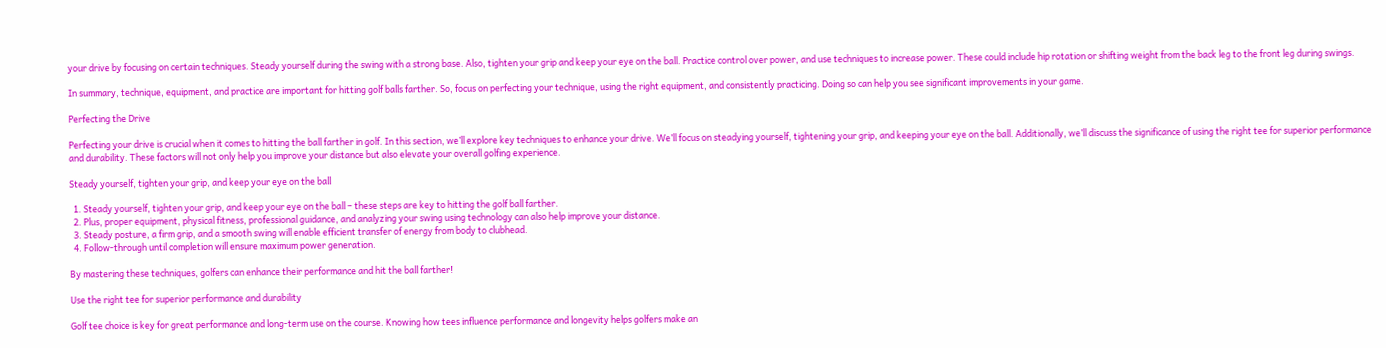your drive by focusing on certain techniques. Steady yourself during the swing with a strong base. Also, tighten your grip and keep your eye on the ball. Practice control over power, and use techniques to increase power. These could include hip rotation or shifting weight from the back leg to the front leg during swings.

In summary, technique, equipment, and practice are important for hitting golf balls farther. So, focus on perfecting your technique, using the right equipment, and consistently practicing. Doing so can help you see significant improvements in your game.

Perfecting the Drive

Perfecting your drive is crucial when it comes to hitting the ball farther in golf. In this section, we’ll explore key techniques to enhance your drive. We’ll focus on steadying yourself, tightening your grip, and keeping your eye on the ball. Additionally, we’ll discuss the significance of using the right tee for superior performance and durability. These factors will not only help you improve your distance but also elevate your overall golfing experience.

Steady yourself, tighten your grip, and keep your eye on the ball

  1. Steady yourself, tighten your grip, and keep your eye on the ball – these steps are key to hitting the golf ball farther.
  2. Plus, proper equipment, physical fitness, professional guidance, and analyzing your swing using technology can also help improve your distance.
  3. Steady posture, a firm grip, and a smooth swing will enable efficient transfer of energy from body to clubhead.
  4. Follow-through until completion will ensure maximum power generation.

By mastering these techniques, golfers can enhance their performance and hit the ball farther!

Use the right tee for superior performance and durability

Golf tee choice is key for great performance and long-term use on the course. Knowing how tees influence performance and longevity helps golfers make an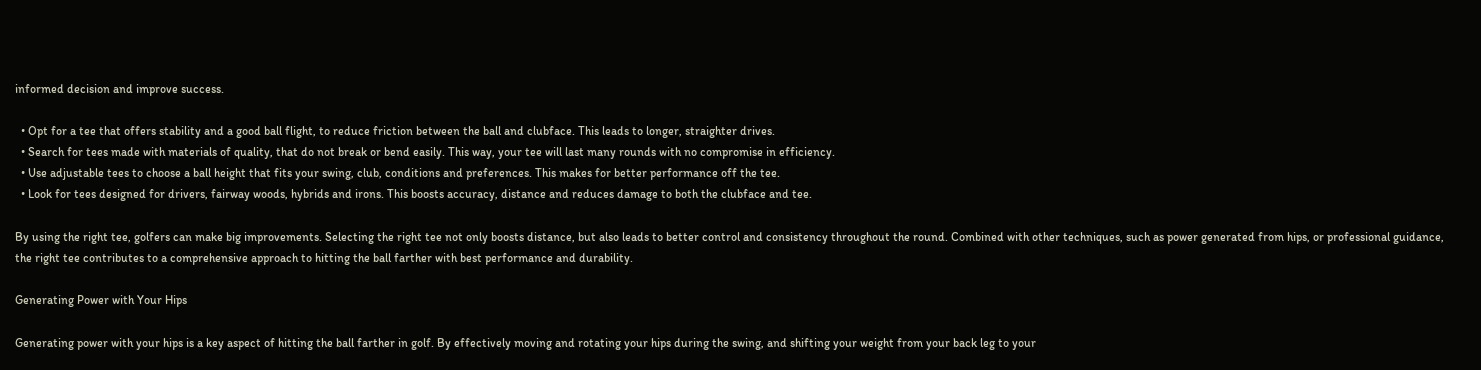informed decision and improve success.

  • Opt for a tee that offers stability and a good ball flight, to reduce friction between the ball and clubface. This leads to longer, straighter drives.
  • Search for tees made with materials of quality, that do not break or bend easily. This way, your tee will last many rounds with no compromise in efficiency.
  • Use adjustable tees to choose a ball height that fits your swing, club, conditions and preferences. This makes for better performance off the tee.
  • Look for tees designed for drivers, fairway woods, hybrids and irons. This boosts accuracy, distance and reduces damage to both the clubface and tee.

By using the right tee, golfers can make big improvements. Selecting the right tee not only boosts distance, but also leads to better control and consistency throughout the round. Combined with other techniques, such as power generated from hips, or professional guidance, the right tee contributes to a comprehensive approach to hitting the ball farther with best performance and durability.

Generating Power with Your Hips

Generating power with your hips is a key aspect of hitting the ball farther in golf. By effectively moving and rotating your hips during the swing, and shifting your weight from your back leg to your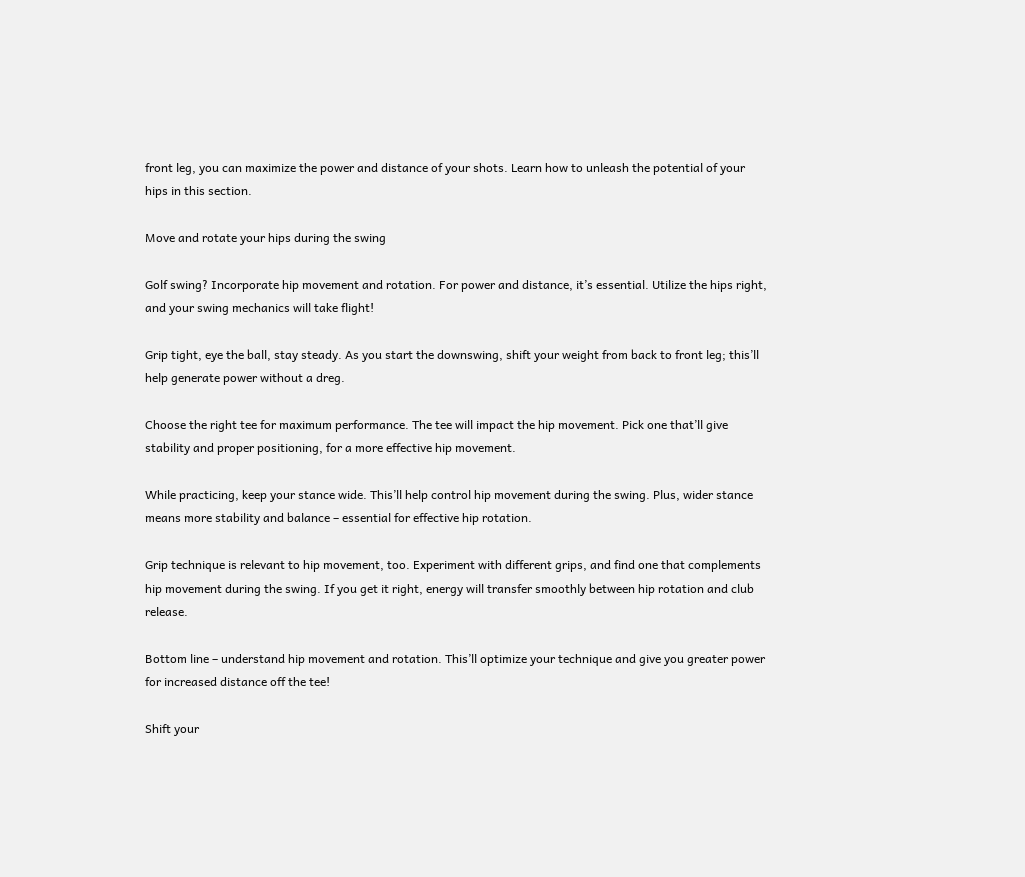front leg, you can maximize the power and distance of your shots. Learn how to unleash the potential of your hips in this section.

Move and rotate your hips during the swing

Golf swing? Incorporate hip movement and rotation. For power and distance, it’s essential. Utilize the hips right, and your swing mechanics will take flight!

Grip tight, eye the ball, stay steady. As you start the downswing, shift your weight from back to front leg; this’ll help generate power without a dreg.

Choose the right tee for maximum performance. The tee will impact the hip movement. Pick one that’ll give stability and proper positioning, for a more effective hip movement.

While practicing, keep your stance wide. This’ll help control hip movement during the swing. Plus, wider stance means more stability and balance – essential for effective hip rotation.

Grip technique is relevant to hip movement, too. Experiment with different grips, and find one that complements hip movement during the swing. If you get it right, energy will transfer smoothly between hip rotation and club release.

Bottom line – understand hip movement and rotation. This’ll optimize your technique and give you greater power for increased distance off the tee!

Shift your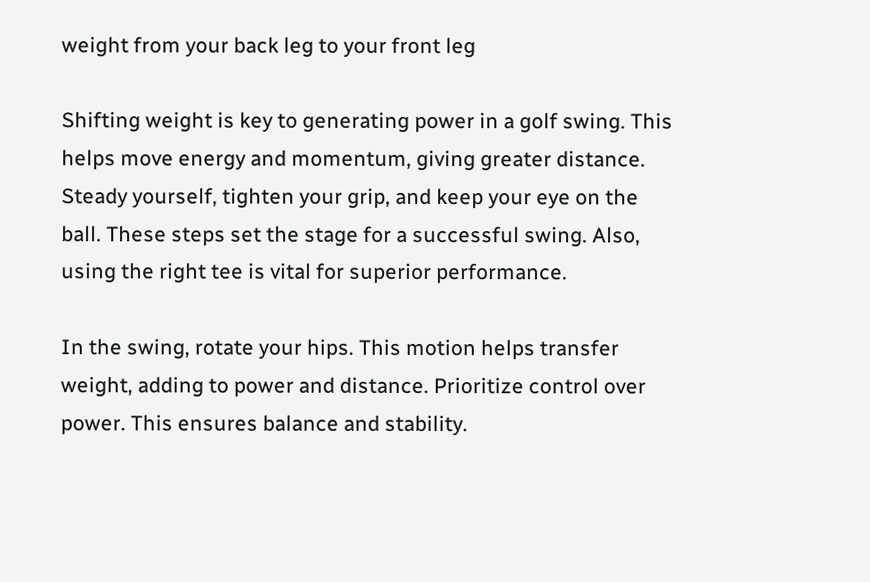weight from your back leg to your front leg

Shifting weight is key to generating power in a golf swing. This helps move energy and momentum, giving greater distance. Steady yourself, tighten your grip, and keep your eye on the ball. These steps set the stage for a successful swing. Also, using the right tee is vital for superior performance.

In the swing, rotate your hips. This motion helps transfer weight, adding to power and distance. Prioritize control over power. This ensures balance and stability.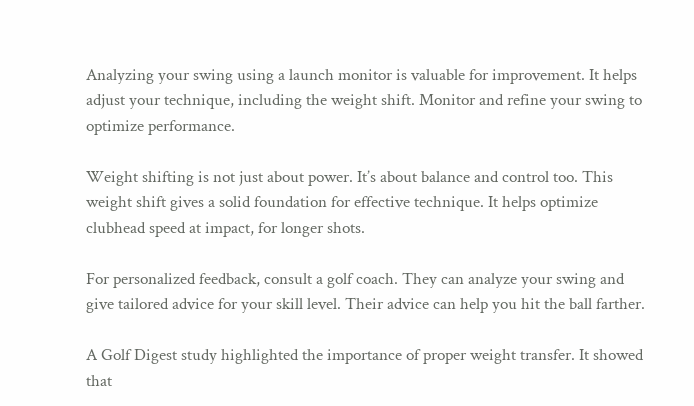Analyzing your swing using a launch monitor is valuable for improvement. It helps adjust your technique, including the weight shift. Monitor and refine your swing to optimize performance.

Weight shifting is not just about power. It’s about balance and control too. This weight shift gives a solid foundation for effective technique. It helps optimize clubhead speed at impact, for longer shots.

For personalized feedback, consult a golf coach. They can analyze your swing and give tailored advice for your skill level. Their advice can help you hit the ball farther.

A Golf Digest study highlighted the importance of proper weight transfer. It showed that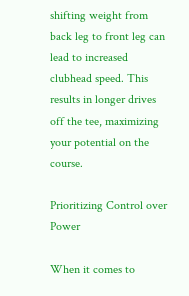shifting weight from back leg to front leg can lead to increased clubhead speed. This results in longer drives off the tee, maximizing your potential on the course.

Prioritizing Control over Power

When it comes to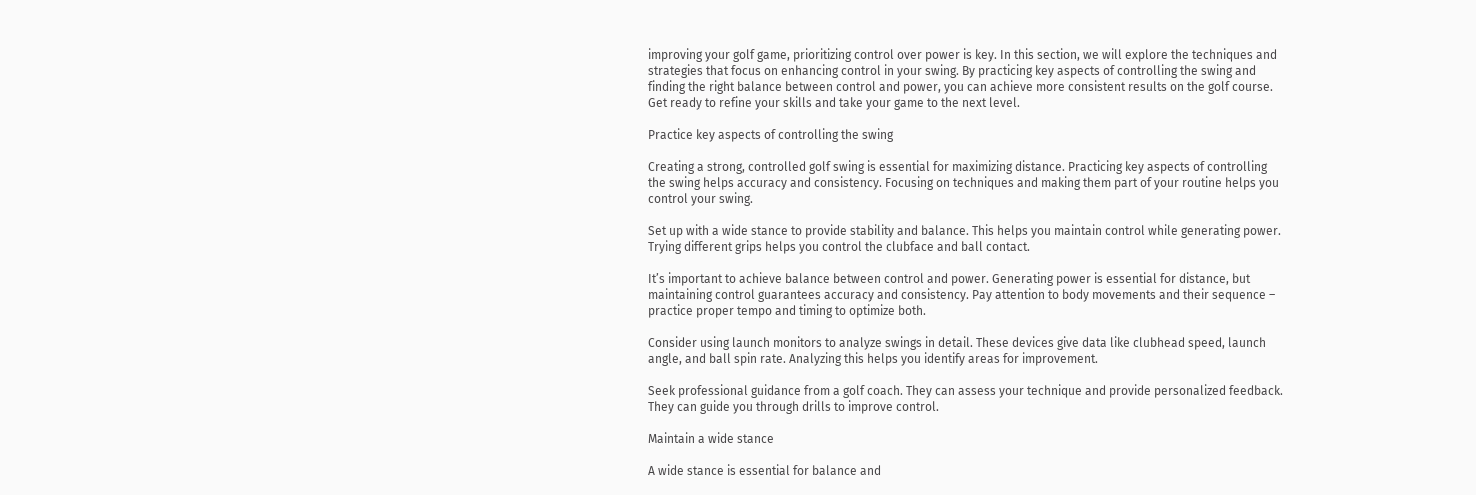improving your golf game, prioritizing control over power is key. In this section, we will explore the techniques and strategies that focus on enhancing control in your swing. By practicing key aspects of controlling the swing and finding the right balance between control and power, you can achieve more consistent results on the golf course. Get ready to refine your skills and take your game to the next level.

Practice key aspects of controlling the swing

Creating a strong, controlled golf swing is essential for maximizing distance. Practicing key aspects of controlling the swing helps accuracy and consistency. Focusing on techniques and making them part of your routine helps you control your swing.

Set up with a wide stance to provide stability and balance. This helps you maintain control while generating power. Trying different grips helps you control the clubface and ball contact.

It’s important to achieve balance between control and power. Generating power is essential for distance, but maintaining control guarantees accuracy and consistency. Pay attention to body movements and their sequence – practice proper tempo and timing to optimize both.

Consider using launch monitors to analyze swings in detail. These devices give data like clubhead speed, launch angle, and ball spin rate. Analyzing this helps you identify areas for improvement.

Seek professional guidance from a golf coach. They can assess your technique and provide personalized feedback. They can guide you through drills to improve control.

Maintain a wide stance

A wide stance is essential for balance and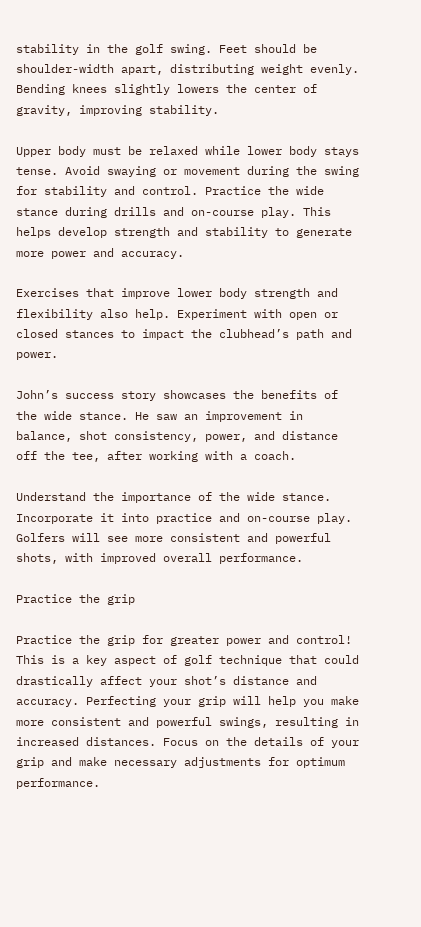stability in the golf swing. Feet should be shoulder-width apart, distributing weight evenly. Bending knees slightly lowers the center of gravity, improving stability.

Upper body must be relaxed while lower body stays tense. Avoid swaying or movement during the swing for stability and control. Practice the wide stance during drills and on-course play. This helps develop strength and stability to generate more power and accuracy.

Exercises that improve lower body strength and flexibility also help. Experiment with open or closed stances to impact the clubhead’s path and power.

John’s success story showcases the benefits of the wide stance. He saw an improvement in balance, shot consistency, power, and distance off the tee, after working with a coach.

Understand the importance of the wide stance. Incorporate it into practice and on-course play. Golfers will see more consistent and powerful shots, with improved overall performance.

Practice the grip

Practice the grip for greater power and control! This is a key aspect of golf technique that could drastically affect your shot’s distance and accuracy. Perfecting your grip will help you make more consistent and powerful swings, resulting in increased distances. Focus on the details of your grip and make necessary adjustments for optimum performance.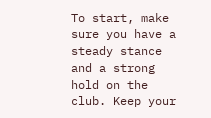To start, make sure you have a steady stance and a strong hold on the club. Keep your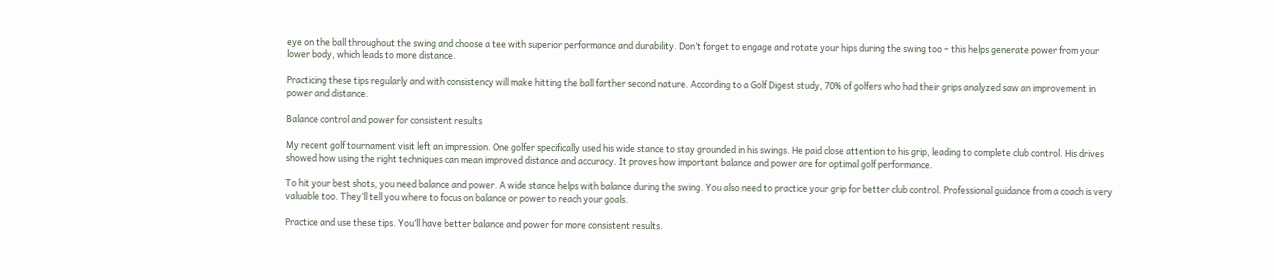eye on the ball throughout the swing and choose a tee with superior performance and durability. Don’t forget to engage and rotate your hips during the swing too – this helps generate power from your lower body, which leads to more distance.

Practicing these tips regularly and with consistency will make hitting the ball farther second nature. According to a Golf Digest study, 70% of golfers who had their grips analyzed saw an improvement in power and distance.

Balance control and power for consistent results

My recent golf tournament visit left an impression. One golfer specifically used his wide stance to stay grounded in his swings. He paid close attention to his grip, leading to complete club control. His drives showed how using the right techniques can mean improved distance and accuracy. It proves how important balance and power are for optimal golf performance.

To hit your best shots, you need balance and power. A wide stance helps with balance during the swing. You also need to practice your grip for better club control. Professional guidance from a coach is very valuable too. They’ll tell you where to focus on balance or power to reach your goals.

Practice and use these tips. You’ll have better balance and power for more consistent results.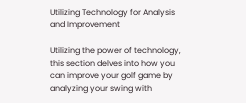Utilizing Technology for Analysis and Improvement

Utilizing the power of technology, this section delves into how you can improve your golf game by analyzing your swing with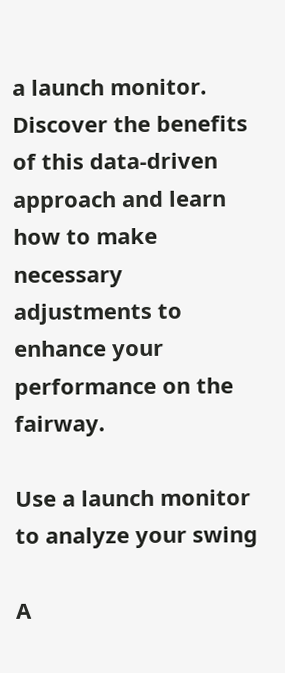a launch monitor. Discover the benefits of this data-driven approach and learn how to make necessary adjustments to enhance your performance on the fairway.

Use a launch monitor to analyze your swing

A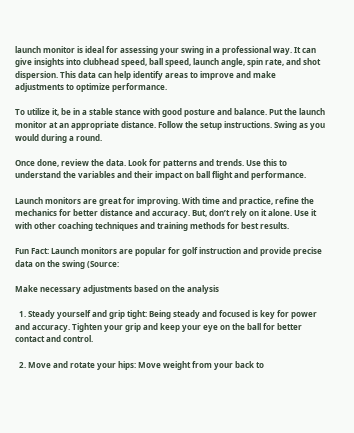launch monitor is ideal for assessing your swing in a professional way. It can give insights into clubhead speed, ball speed, launch angle, spin rate, and shot dispersion. This data can help identify areas to improve and make adjustments to optimize performance.

To utilize it, be in a stable stance with good posture and balance. Put the launch monitor at an appropriate distance. Follow the setup instructions. Swing as you would during a round.

Once done, review the data. Look for patterns and trends. Use this to understand the variables and their impact on ball flight and performance.

Launch monitors are great for improving. With time and practice, refine the mechanics for better distance and accuracy. But, don’t rely on it alone. Use it with other coaching techniques and training methods for best results.

Fun Fact: Launch monitors are popular for golf instruction and provide precise data on the swing (Source:

Make necessary adjustments based on the analysis

  1. Steady yourself and grip tight: Being steady and focused is key for power and accuracy. Tighten your grip and keep your eye on the ball for better contact and control.

  2. Move and rotate your hips: Move weight from your back to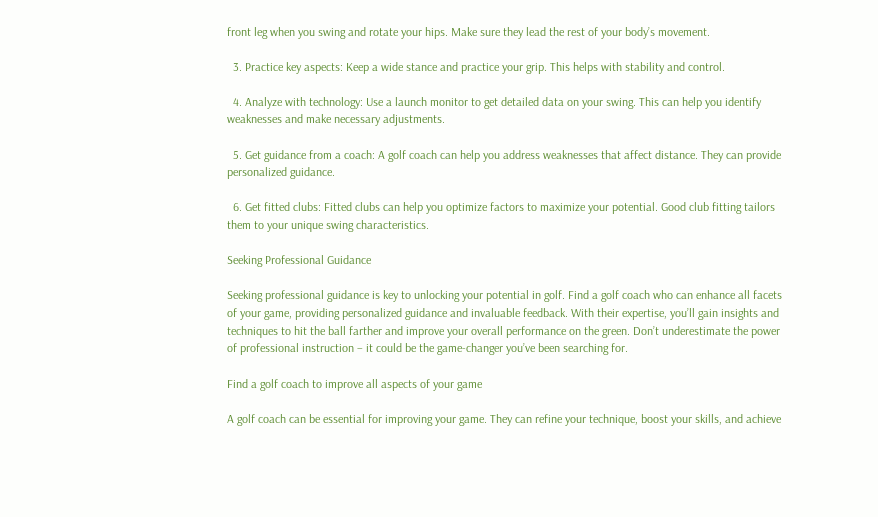front leg when you swing and rotate your hips. Make sure they lead the rest of your body’s movement.

  3. Practice key aspects: Keep a wide stance and practice your grip. This helps with stability and control.

  4. Analyze with technology: Use a launch monitor to get detailed data on your swing. This can help you identify weaknesses and make necessary adjustments.

  5. Get guidance from a coach: A golf coach can help you address weaknesses that affect distance. They can provide personalized guidance.

  6. Get fitted clubs: Fitted clubs can help you optimize factors to maximize your potential. Good club fitting tailors them to your unique swing characteristics.

Seeking Professional Guidance

Seeking professional guidance is key to unlocking your potential in golf. Find a golf coach who can enhance all facets of your game, providing personalized guidance and invaluable feedback. With their expertise, you’ll gain insights and techniques to hit the ball farther and improve your overall performance on the green. Don’t underestimate the power of professional instruction – it could be the game-changer you’ve been searching for.

Find a golf coach to improve all aspects of your game

A golf coach can be essential for improving your game. They can refine your technique, boost your skills, and achieve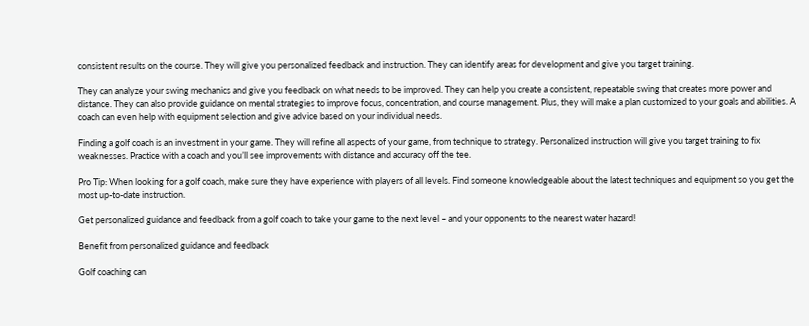consistent results on the course. They will give you personalized feedback and instruction. They can identify areas for development and give you target training.

They can analyze your swing mechanics and give you feedback on what needs to be improved. They can help you create a consistent, repeatable swing that creates more power and distance. They can also provide guidance on mental strategies to improve focus, concentration, and course management. Plus, they will make a plan customized to your goals and abilities. A coach can even help with equipment selection and give advice based on your individual needs.

Finding a golf coach is an investment in your game. They will refine all aspects of your game, from technique to strategy. Personalized instruction will give you target training to fix weaknesses. Practice with a coach and you’ll see improvements with distance and accuracy off the tee.

Pro Tip: When looking for a golf coach, make sure they have experience with players of all levels. Find someone knowledgeable about the latest techniques and equipment so you get the most up-to-date instruction.

Get personalized guidance and feedback from a golf coach to take your game to the next level – and your opponents to the nearest water hazard!

Benefit from personalized guidance and feedback

Golf coaching can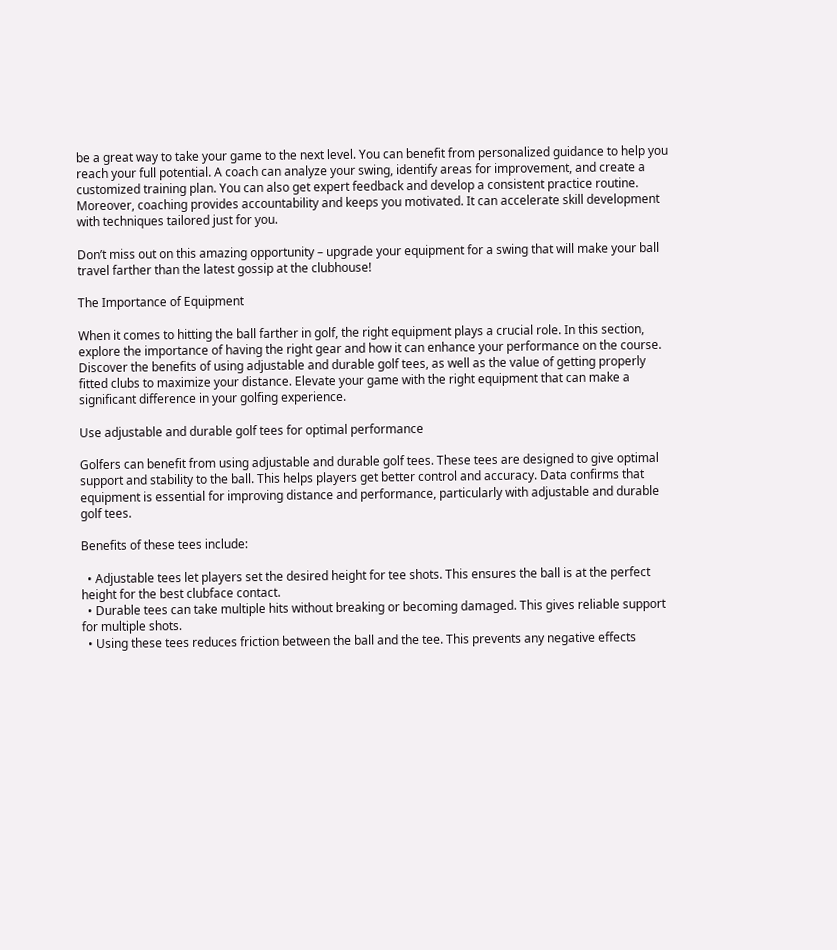be a great way to take your game to the next level. You can benefit from personalized guidance to help you reach your full potential. A coach can analyze your swing, identify areas for improvement, and create a customized training plan. You can also get expert feedback and develop a consistent practice routine. Moreover, coaching provides accountability and keeps you motivated. It can accelerate skill development with techniques tailored just for you.

Don’t miss out on this amazing opportunity – upgrade your equipment for a swing that will make your ball travel farther than the latest gossip at the clubhouse!

The Importance of Equipment

When it comes to hitting the ball farther in golf, the right equipment plays a crucial role. In this section, explore the importance of having the right gear and how it can enhance your performance on the course. Discover the benefits of using adjustable and durable golf tees, as well as the value of getting properly fitted clubs to maximize your distance. Elevate your game with the right equipment that can make a significant difference in your golfing experience.

Use adjustable and durable golf tees for optimal performance

Golfers can benefit from using adjustable and durable golf tees. These tees are designed to give optimal support and stability to the ball. This helps players get better control and accuracy. Data confirms that equipment is essential for improving distance and performance, particularly with adjustable and durable golf tees.

Benefits of these tees include:

  • Adjustable tees let players set the desired height for tee shots. This ensures the ball is at the perfect height for the best clubface contact.
  • Durable tees can take multiple hits without breaking or becoming damaged. This gives reliable support for multiple shots.
  • Using these tees reduces friction between the ball and the tee. This prevents any negative effects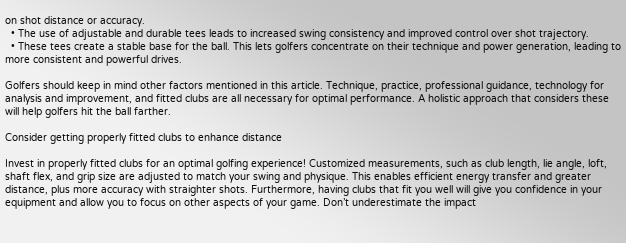on shot distance or accuracy.
  • The use of adjustable and durable tees leads to increased swing consistency and improved control over shot trajectory.
  • These tees create a stable base for the ball. This lets golfers concentrate on their technique and power generation, leading to more consistent and powerful drives.

Golfers should keep in mind other factors mentioned in this article. Technique, practice, professional guidance, technology for analysis and improvement, and fitted clubs are all necessary for optimal performance. A holistic approach that considers these will help golfers hit the ball farther.

Consider getting properly fitted clubs to enhance distance

Invest in properly fitted clubs for an optimal golfing experience! Customized measurements, such as club length, lie angle, loft, shaft flex, and grip size are adjusted to match your swing and physique. This enables efficient energy transfer and greater distance, plus more accuracy with straighter shots. Furthermore, having clubs that fit you well will give you confidence in your equipment and allow you to focus on other aspects of your game. Don’t underestimate the impact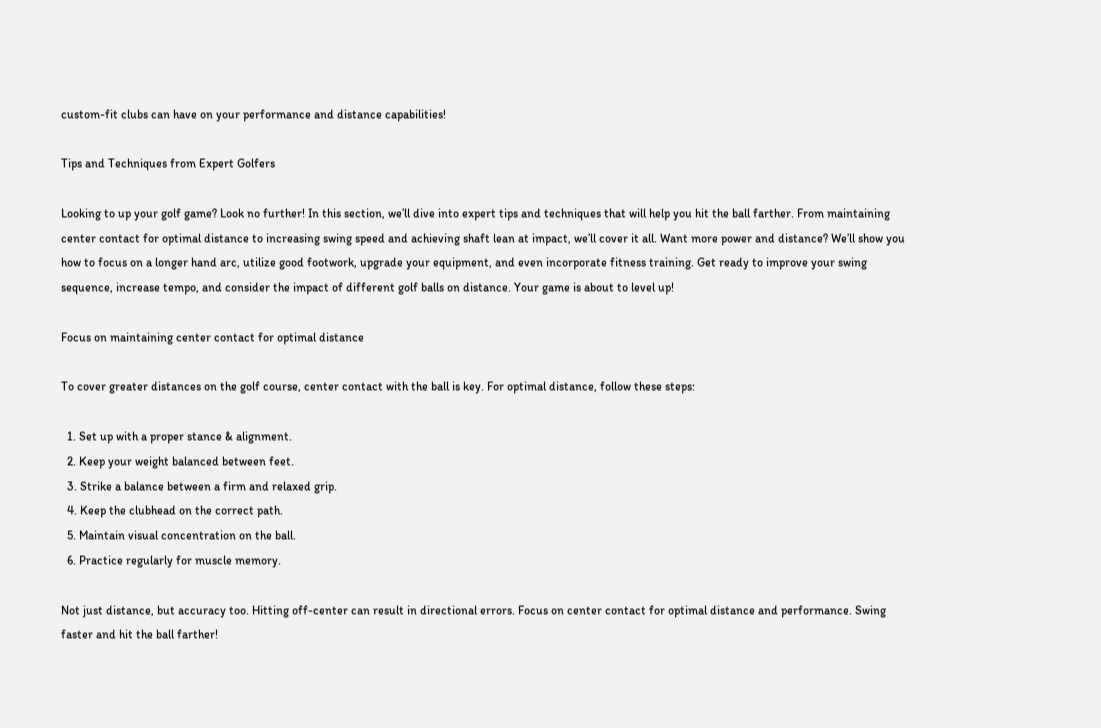custom-fit clubs can have on your performance and distance capabilities!

Tips and Techniques from Expert Golfers

Looking to up your golf game? Look no further! In this section, we’ll dive into expert tips and techniques that will help you hit the ball farther. From maintaining center contact for optimal distance to increasing swing speed and achieving shaft lean at impact, we’ll cover it all. Want more power and distance? We’ll show you how to focus on a longer hand arc, utilize good footwork, upgrade your equipment, and even incorporate fitness training. Get ready to improve your swing sequence, increase tempo, and consider the impact of different golf balls on distance. Your game is about to level up!

Focus on maintaining center contact for optimal distance

To cover greater distances on the golf course, center contact with the ball is key. For optimal distance, follow these steps:

  1. Set up with a proper stance & alignment.
  2. Keep your weight balanced between feet.
  3. Strike a balance between a firm and relaxed grip.
  4. Keep the clubhead on the correct path.
  5. Maintain visual concentration on the ball.
  6. Practice regularly for muscle memory.

Not just distance, but accuracy too. Hitting off-center can result in directional errors. Focus on center contact for optimal distance and performance. Swing faster and hit the ball farther!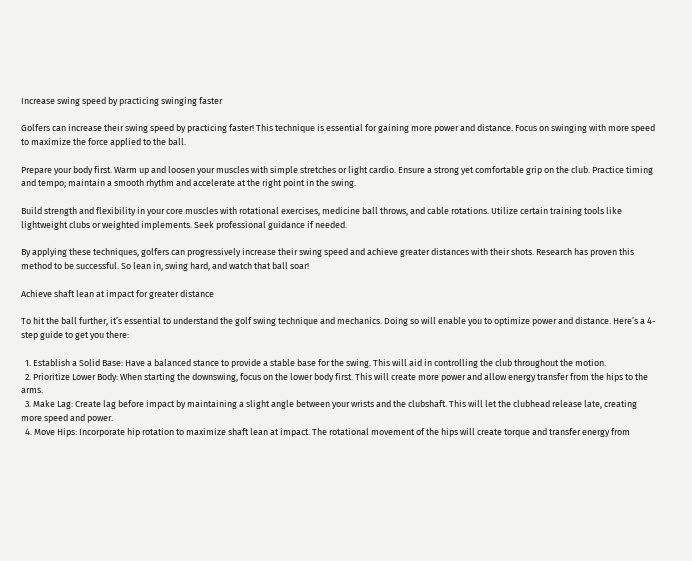Increase swing speed by practicing swinging faster

Golfers can increase their swing speed by practicing faster! This technique is essential for gaining more power and distance. Focus on swinging with more speed to maximize the force applied to the ball.

Prepare your body first. Warm up and loosen your muscles with simple stretches or light cardio. Ensure a strong yet comfortable grip on the club. Practice timing and tempo; maintain a smooth rhythm and accelerate at the right point in the swing.

Build strength and flexibility in your core muscles with rotational exercises, medicine ball throws, and cable rotations. Utilize certain training tools like lightweight clubs or weighted implements. Seek professional guidance if needed.

By applying these techniques, golfers can progressively increase their swing speed and achieve greater distances with their shots. Research has proven this method to be successful. So lean in, swing hard, and watch that ball soar!

Achieve shaft lean at impact for greater distance

To hit the ball further, it’s essential to understand the golf swing technique and mechanics. Doing so will enable you to optimize power and distance. Here’s a 4-step guide to get you there:

  1. Establish a Solid Base: Have a balanced stance to provide a stable base for the swing. This will aid in controlling the club throughout the motion.
  2. Prioritize Lower Body: When starting the downswing, focus on the lower body first. This will create more power and allow energy transfer from the hips to the arms.
  3. Make Lag: Create lag before impact by maintaining a slight angle between your wrists and the clubshaft. This will let the clubhead release late, creating more speed and power.
  4. Move Hips: Incorporate hip rotation to maximize shaft lean at impact. The rotational movement of the hips will create torque and transfer energy from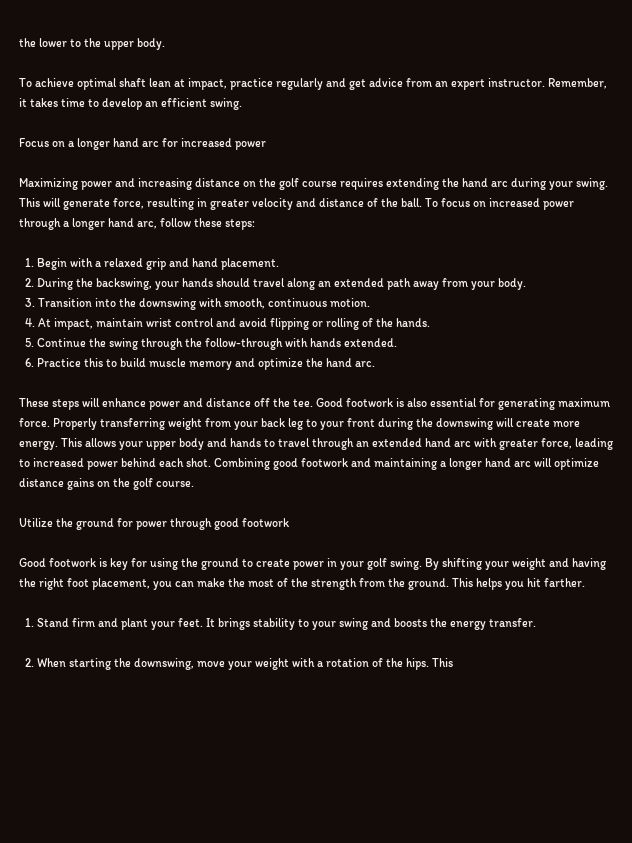the lower to the upper body.

To achieve optimal shaft lean at impact, practice regularly and get advice from an expert instructor. Remember, it takes time to develop an efficient swing.

Focus on a longer hand arc for increased power

Maximizing power and increasing distance on the golf course requires extending the hand arc during your swing. This will generate force, resulting in greater velocity and distance of the ball. To focus on increased power through a longer hand arc, follow these steps:

  1. Begin with a relaxed grip and hand placement.
  2. During the backswing, your hands should travel along an extended path away from your body.
  3. Transition into the downswing with smooth, continuous motion.
  4. At impact, maintain wrist control and avoid flipping or rolling of the hands.
  5. Continue the swing through the follow-through with hands extended.
  6. Practice this to build muscle memory and optimize the hand arc.

These steps will enhance power and distance off the tee. Good footwork is also essential for generating maximum force. Properly transferring weight from your back leg to your front during the downswing will create more energy. This allows your upper body and hands to travel through an extended hand arc with greater force, leading to increased power behind each shot. Combining good footwork and maintaining a longer hand arc will optimize distance gains on the golf course.

Utilize the ground for power through good footwork

Good footwork is key for using the ground to create power in your golf swing. By shifting your weight and having the right foot placement, you can make the most of the strength from the ground. This helps you hit farther.

  1. Stand firm and plant your feet. It brings stability to your swing and boosts the energy transfer.

  2. When starting the downswing, move your weight with a rotation of the hips. This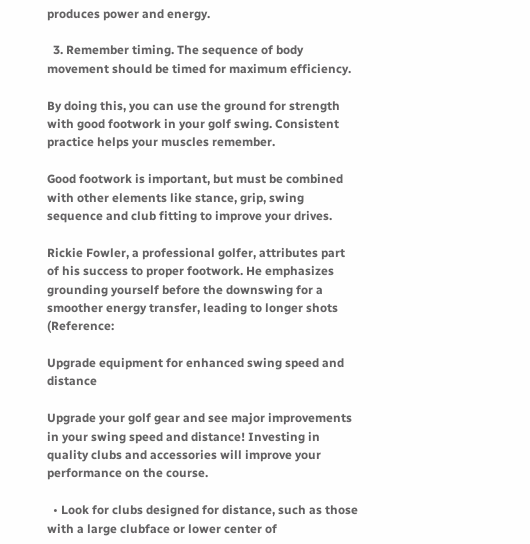produces power and energy.

  3. Remember timing. The sequence of body movement should be timed for maximum efficiency.

By doing this, you can use the ground for strength with good footwork in your golf swing. Consistent practice helps your muscles remember.

Good footwork is important, but must be combined with other elements like stance, grip, swing sequence and club fitting to improve your drives.

Rickie Fowler, a professional golfer, attributes part of his success to proper footwork. He emphasizes grounding yourself before the downswing for a smoother energy transfer, leading to longer shots (Reference:

Upgrade equipment for enhanced swing speed and distance

Upgrade your golf gear and see major improvements in your swing speed and distance! Investing in quality clubs and accessories will improve your performance on the course.

  • Look for clubs designed for distance, such as those with a large clubface or lower center of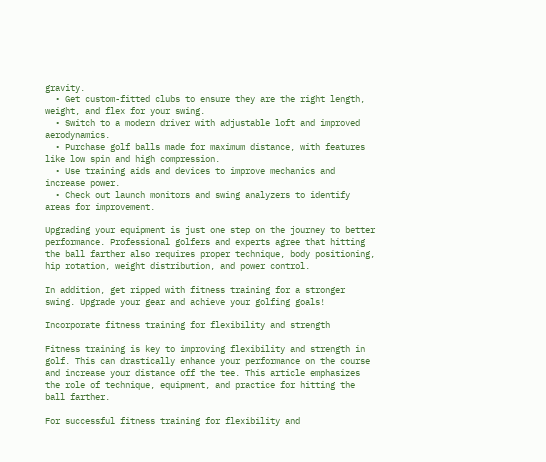gravity.
  • Get custom-fitted clubs to ensure they are the right length, weight, and flex for your swing.
  • Switch to a modern driver with adjustable loft and improved aerodynamics.
  • Purchase golf balls made for maximum distance, with features like low spin and high compression.
  • Use training aids and devices to improve mechanics and increase power.
  • Check out launch monitors and swing analyzers to identify areas for improvement.

Upgrading your equipment is just one step on the journey to better performance. Professional golfers and experts agree that hitting the ball farther also requires proper technique, body positioning, hip rotation, weight distribution, and power control.

In addition, get ripped with fitness training for a stronger swing. Upgrade your gear and achieve your golfing goals!

Incorporate fitness training for flexibility and strength

Fitness training is key to improving flexibility and strength in golf. This can drastically enhance your performance on the course and increase your distance off the tee. This article emphasizes the role of technique, equipment, and practice for hitting the ball farther.

For successful fitness training for flexibility and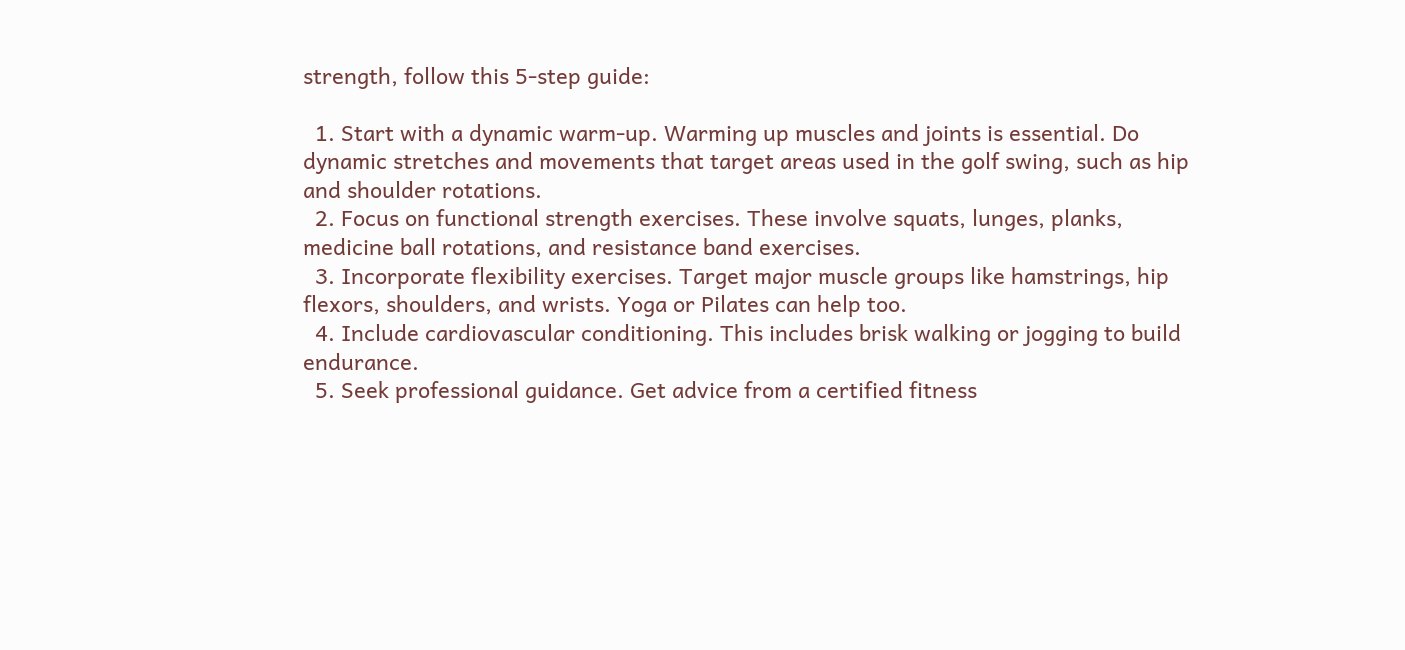strength, follow this 5-step guide:

  1. Start with a dynamic warm-up. Warming up muscles and joints is essential. Do dynamic stretches and movements that target areas used in the golf swing, such as hip and shoulder rotations.
  2. Focus on functional strength exercises. These involve squats, lunges, planks, medicine ball rotations, and resistance band exercises.
  3. Incorporate flexibility exercises. Target major muscle groups like hamstrings, hip flexors, shoulders, and wrists. Yoga or Pilates can help too.
  4. Include cardiovascular conditioning. This includes brisk walking or jogging to build endurance.
  5. Seek professional guidance. Get advice from a certified fitness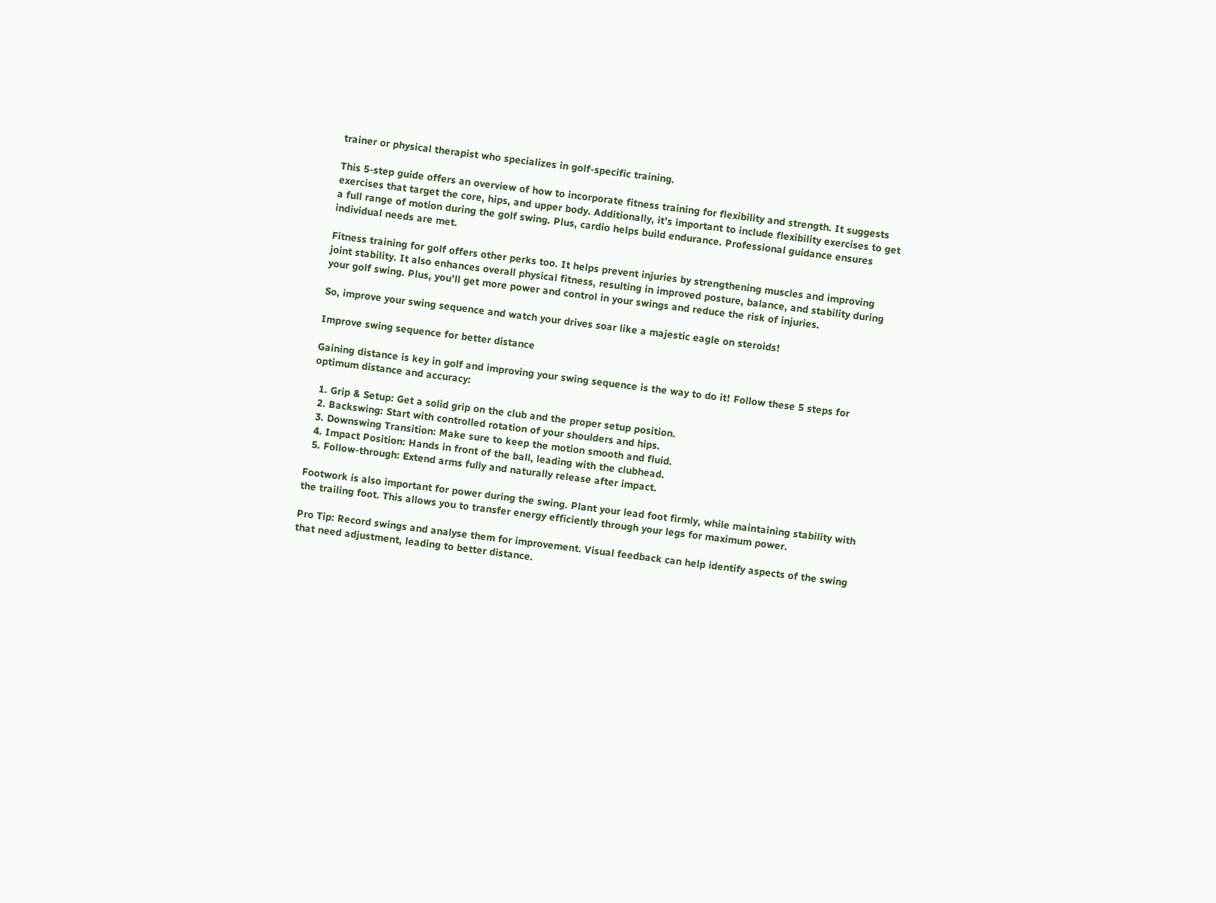trainer or physical therapist who specializes in golf-specific training.

This 5-step guide offers an overview of how to incorporate fitness training for flexibility and strength. It suggests exercises that target the core, hips, and upper body. Additionally, it’s important to include flexibility exercises to get a full range of motion during the golf swing. Plus, cardio helps build endurance. Professional guidance ensures individual needs are met.

Fitness training for golf offers other perks too. It helps prevent injuries by strengthening muscles and improving joint stability. It also enhances overall physical fitness, resulting in improved posture, balance, and stability during your golf swing. Plus, you’ll get more power and control in your swings and reduce the risk of injuries.

So, improve your swing sequence and watch your drives soar like a majestic eagle on steroids!

Improve swing sequence for better distance

Gaining distance is key in golf and improving your swing sequence is the way to do it! Follow these 5 steps for optimum distance and accuracy:

  1. Grip & Setup: Get a solid grip on the club and the proper setup position.
  2. Backswing: Start with controlled rotation of your shoulders and hips.
  3. Downswing Transition: Make sure to keep the motion smooth and fluid.
  4. Impact Position: Hands in front of the ball, leading with the clubhead.
  5. Follow-through: Extend arms fully and naturally release after impact.

Footwork is also important for power during the swing. Plant your lead foot firmly, while maintaining stability with the trailing foot. This allows you to transfer energy efficiently through your legs for maximum power.

Pro Tip: Record swings and analyse them for improvement. Visual feedback can help identify aspects of the swing that need adjustment, leading to better distance.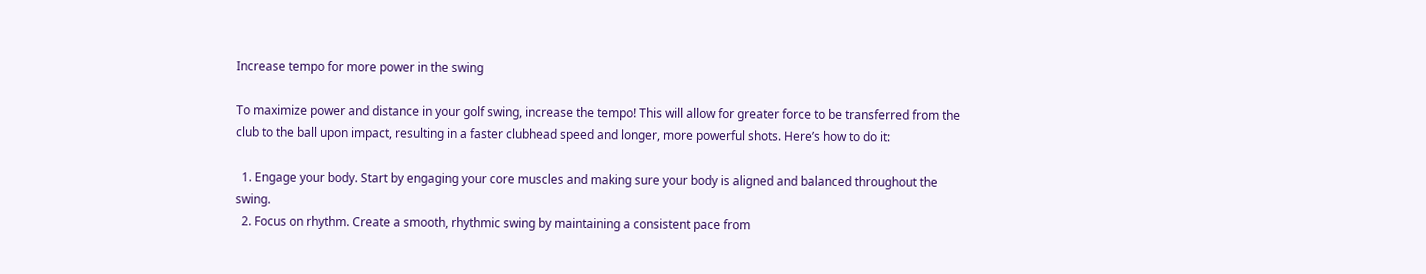Increase tempo for more power in the swing

To maximize power and distance in your golf swing, increase the tempo! This will allow for greater force to be transferred from the club to the ball upon impact, resulting in a faster clubhead speed and longer, more powerful shots. Here’s how to do it:

  1. Engage your body. Start by engaging your core muscles and making sure your body is aligned and balanced throughout the swing.
  2. Focus on rhythm. Create a smooth, rhythmic swing by maintaining a consistent pace from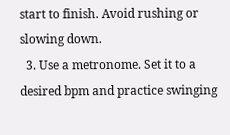start to finish. Avoid rushing or slowing down.
  3. Use a metronome. Set it to a desired bpm and practice swinging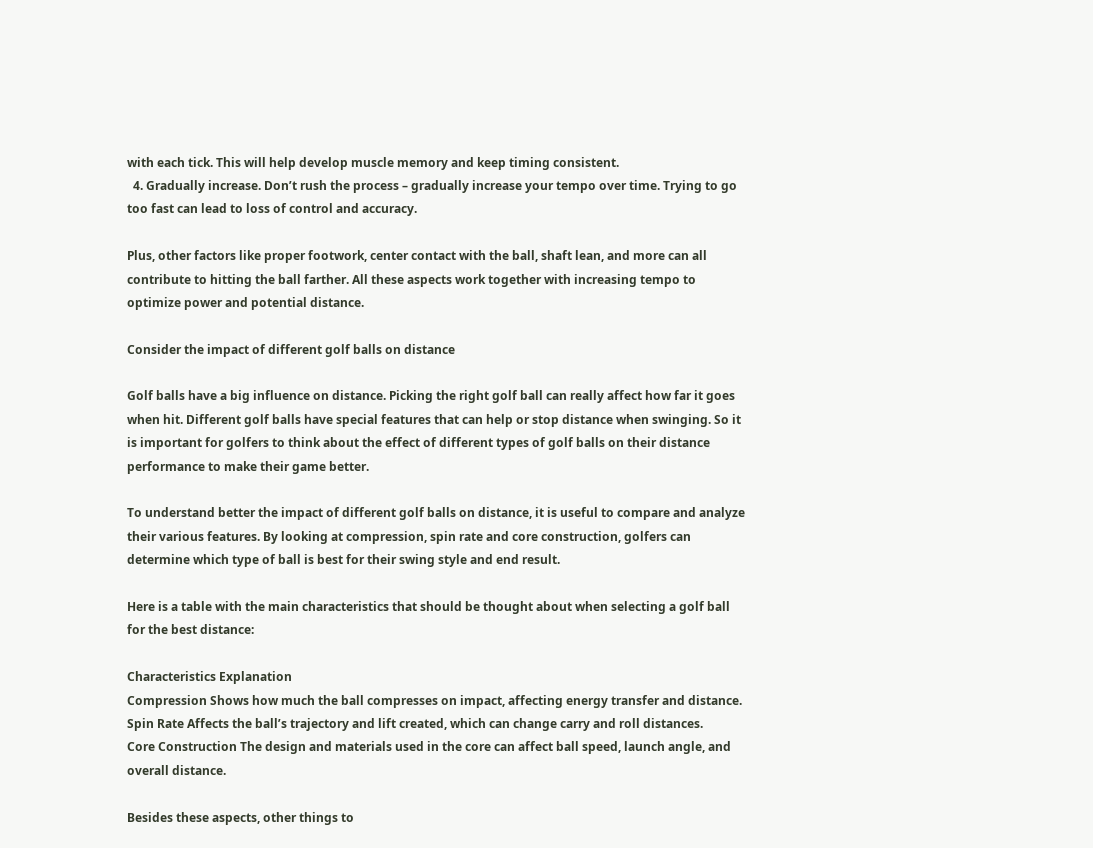with each tick. This will help develop muscle memory and keep timing consistent.
  4. Gradually increase. Don’t rush the process – gradually increase your tempo over time. Trying to go too fast can lead to loss of control and accuracy.

Plus, other factors like proper footwork, center contact with the ball, shaft lean, and more can all contribute to hitting the ball farther. All these aspects work together with increasing tempo to optimize power and potential distance.

Consider the impact of different golf balls on distance

Golf balls have a big influence on distance. Picking the right golf ball can really affect how far it goes when hit. Different golf balls have special features that can help or stop distance when swinging. So it is important for golfers to think about the effect of different types of golf balls on their distance performance to make their game better.

To understand better the impact of different golf balls on distance, it is useful to compare and analyze their various features. By looking at compression, spin rate and core construction, golfers can determine which type of ball is best for their swing style and end result.

Here is a table with the main characteristics that should be thought about when selecting a golf ball for the best distance:

Characteristics Explanation
Compression Shows how much the ball compresses on impact, affecting energy transfer and distance.
Spin Rate Affects the ball’s trajectory and lift created, which can change carry and roll distances.
Core Construction The design and materials used in the core can affect ball speed, launch angle, and overall distance.

Besides these aspects, other things to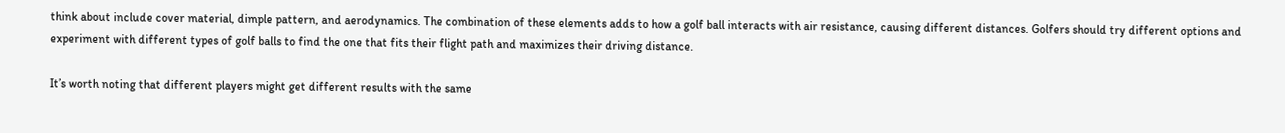think about include cover material, dimple pattern, and aerodynamics. The combination of these elements adds to how a golf ball interacts with air resistance, causing different distances. Golfers should try different options and experiment with different types of golf balls to find the one that fits their flight path and maximizes their driving distance.

It’s worth noting that different players might get different results with the same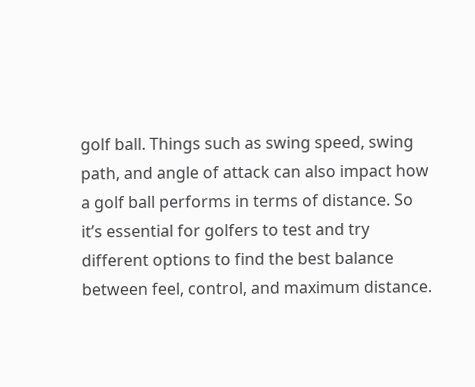golf ball. Things such as swing speed, swing path, and angle of attack can also impact how a golf ball performs in terms of distance. So it’s essential for golfers to test and try different options to find the best balance between feel, control, and maximum distance.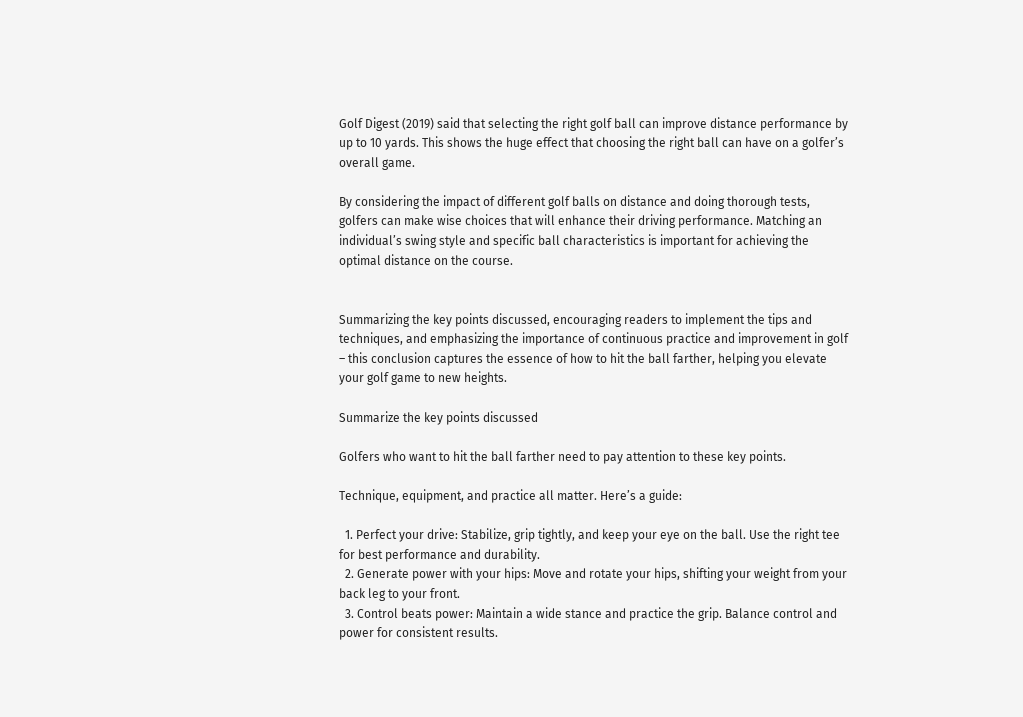Golf Digest (2019) said that selecting the right golf ball can improve distance performance by up to 10 yards. This shows the huge effect that choosing the right ball can have on a golfer’s overall game.

By considering the impact of different golf balls on distance and doing thorough tests, golfers can make wise choices that will enhance their driving performance. Matching an individual’s swing style and specific ball characteristics is important for achieving the optimal distance on the course.


Summarizing the key points discussed, encouraging readers to implement the tips and techniques, and emphasizing the importance of continuous practice and improvement in golf – this conclusion captures the essence of how to hit the ball farther, helping you elevate your golf game to new heights.

Summarize the key points discussed

Golfers who want to hit the ball farther need to pay attention to these key points.

Technique, equipment, and practice all matter. Here’s a guide:

  1. Perfect your drive: Stabilize, grip tightly, and keep your eye on the ball. Use the right tee for best performance and durability.
  2. Generate power with your hips: Move and rotate your hips, shifting your weight from your back leg to your front.
  3. Control beats power: Maintain a wide stance and practice the grip. Balance control and power for consistent results.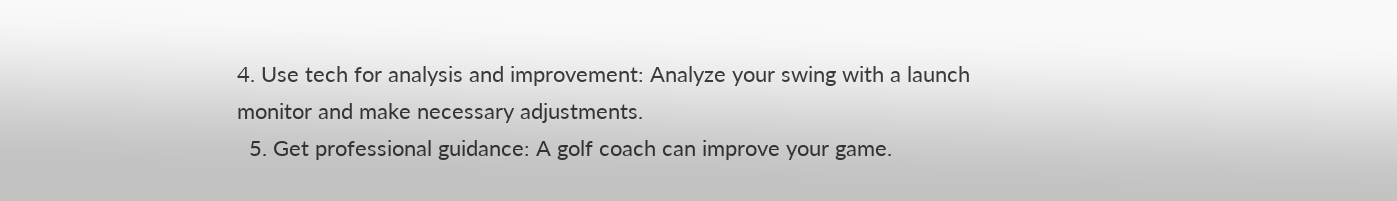4. Use tech for analysis and improvement: Analyze your swing with a launch monitor and make necessary adjustments.
  5. Get professional guidance: A golf coach can improve your game.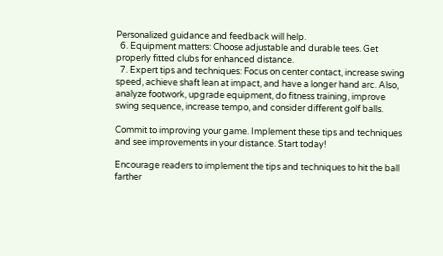Personalized guidance and feedback will help.
  6. Equipment matters: Choose adjustable and durable tees. Get properly fitted clubs for enhanced distance.
  7. Expert tips and techniques: Focus on center contact, increase swing speed, achieve shaft lean at impact, and have a longer hand arc. Also, analyze footwork, upgrade equipment, do fitness training, improve swing sequence, increase tempo, and consider different golf balls.

Commit to improving your game. Implement these tips and techniques and see improvements in your distance. Start today!

Encourage readers to implement the tips and techniques to hit the ball farther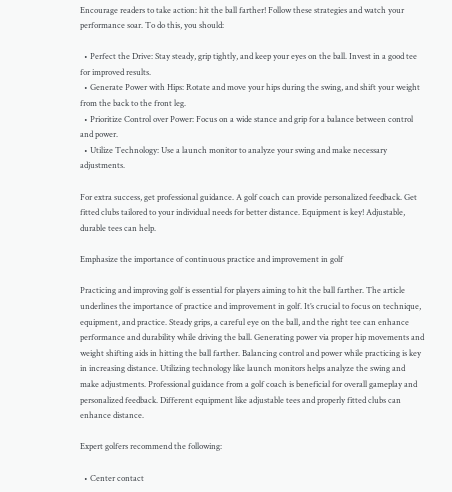Encourage readers to take action: hit the ball farther! Follow these strategies and watch your performance soar. To do this, you should:

  • Perfect the Drive: Stay steady, grip tightly, and keep your eyes on the ball. Invest in a good tee for improved results.
  • Generate Power with Hips: Rotate and move your hips during the swing, and shift your weight from the back to the front leg.
  • Prioritize Control over Power: Focus on a wide stance and grip for a balance between control and power.
  • Utilize Technology: Use a launch monitor to analyze your swing and make necessary adjustments.

For extra success, get professional guidance. A golf coach can provide personalized feedback. Get fitted clubs tailored to your individual needs for better distance. Equipment is key! Adjustable, durable tees can help.

Emphasize the importance of continuous practice and improvement in golf

Practicing and improving golf is essential for players aiming to hit the ball farther. The article underlines the importance of practice and improvement in golf. It’s crucial to focus on technique, equipment, and practice. Steady grips, a careful eye on the ball, and the right tee can enhance performance and durability while driving the ball. Generating power via proper hip movements and weight shifting aids in hitting the ball farther. Balancing control and power while practicing is key in increasing distance. Utilizing technology like launch monitors helps analyze the swing and make adjustments. Professional guidance from a golf coach is beneficial for overall gameplay and personalized feedback. Different equipment like adjustable tees and properly fitted clubs can enhance distance.

Expert golfers recommend the following:

  • Center contact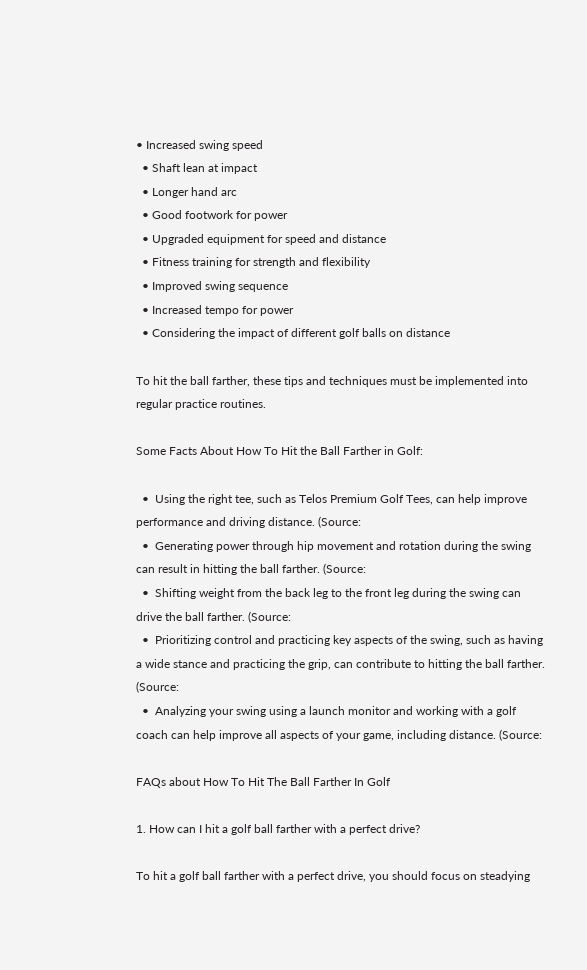• Increased swing speed
  • Shaft lean at impact
  • Longer hand arc
  • Good footwork for power
  • Upgraded equipment for speed and distance
  • Fitness training for strength and flexibility
  • Improved swing sequence
  • Increased tempo for power
  • Considering the impact of different golf balls on distance

To hit the ball farther, these tips and techniques must be implemented into regular practice routines.

Some Facts About How To Hit the Ball Farther in Golf:

  •  Using the right tee, such as Telos Premium Golf Tees, can help improve performance and driving distance. (Source:
  •  Generating power through hip movement and rotation during the swing can result in hitting the ball farther. (Source:
  •  Shifting weight from the back leg to the front leg during the swing can drive the ball farther. (Source:
  •  Prioritizing control and practicing key aspects of the swing, such as having a wide stance and practicing the grip, can contribute to hitting the ball farther. (Source:
  •  Analyzing your swing using a launch monitor and working with a golf coach can help improve all aspects of your game, including distance. (Source:

FAQs about How To Hit The Ball Farther In Golf

1. How can I hit a golf ball farther with a perfect drive?

To hit a golf ball farther with a perfect drive, you should focus on steadying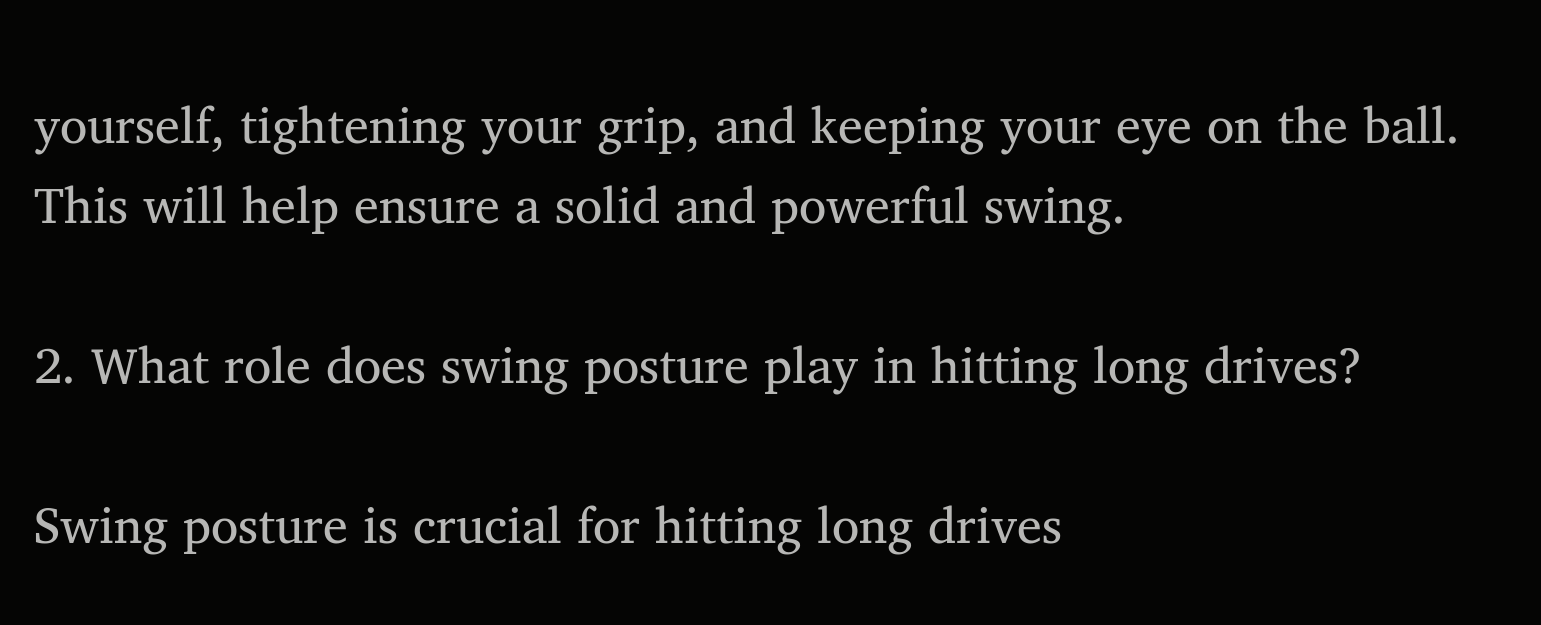yourself, tightening your grip, and keeping your eye on the ball. This will help ensure a solid and powerful swing.

2. What role does swing posture play in hitting long drives?

Swing posture is crucial for hitting long drives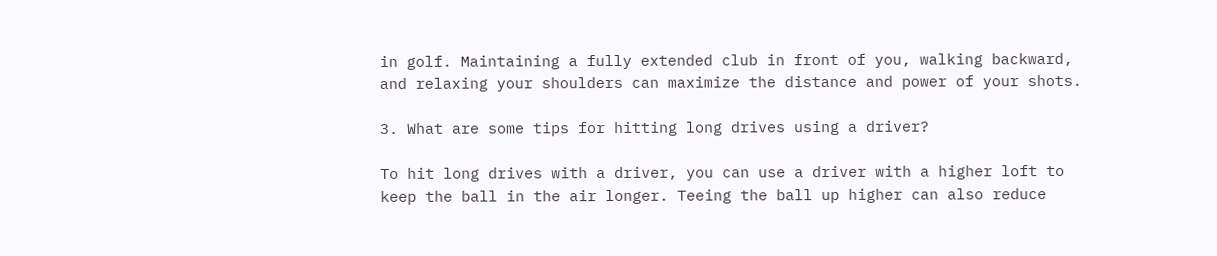in golf. Maintaining a fully extended club in front of you, walking backward, and relaxing your shoulders can maximize the distance and power of your shots.

3. What are some tips for hitting long drives using a driver?

To hit long drives with a driver, you can use a driver with a higher loft to keep the ball in the air longer. Teeing the ball up higher can also reduce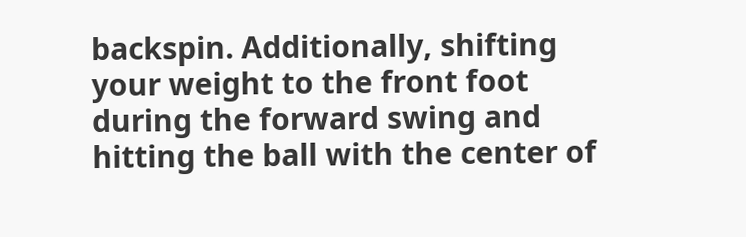backspin. Additionally, shifting your weight to the front foot during the forward swing and hitting the ball with the center of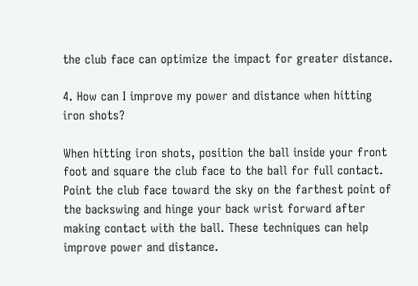the club face can optimize the impact for greater distance.

4. How can I improve my power and distance when hitting iron shots?

When hitting iron shots, position the ball inside your front foot and square the club face to the ball for full contact. Point the club face toward the sky on the farthest point of the backswing and hinge your back wrist forward after making contact with the ball. These techniques can help improve power and distance.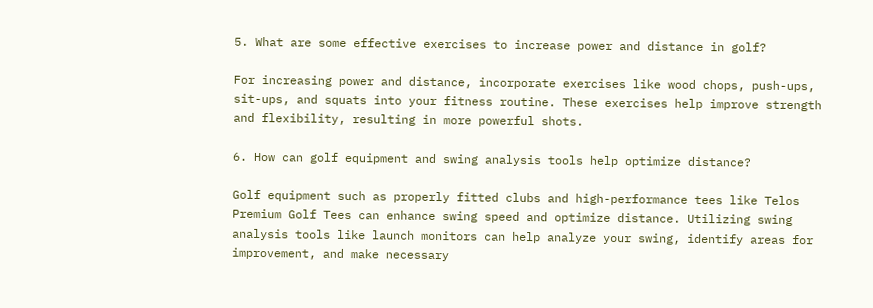5. What are some effective exercises to increase power and distance in golf?

For increasing power and distance, incorporate exercises like wood chops, push-ups, sit-ups, and squats into your fitness routine. These exercises help improve strength and flexibility, resulting in more powerful shots.

6. How can golf equipment and swing analysis tools help optimize distance?

Golf equipment such as properly fitted clubs and high-performance tees like Telos Premium Golf Tees can enhance swing speed and optimize distance. Utilizing swing analysis tools like launch monitors can help analyze your swing, identify areas for improvement, and make necessary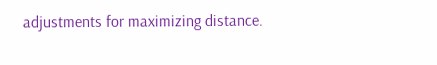adjustments for maximizing distance.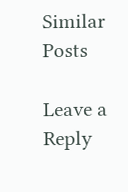Similar Posts

Leave a Reply